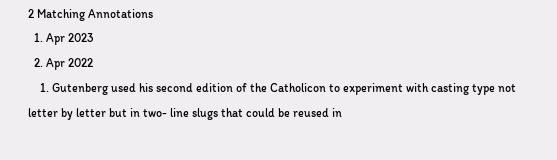2 Matching Annotations
  1. Apr 2023
  2. Apr 2022
    1. Gutenberg used his second edition of the Catholicon to experiment with casting type not letter by letter but in two- line slugs that could be reused in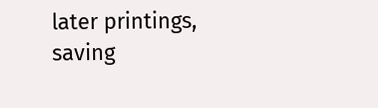later printings, saving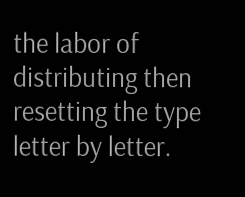the labor of distributing then resetting the type letter by letter.